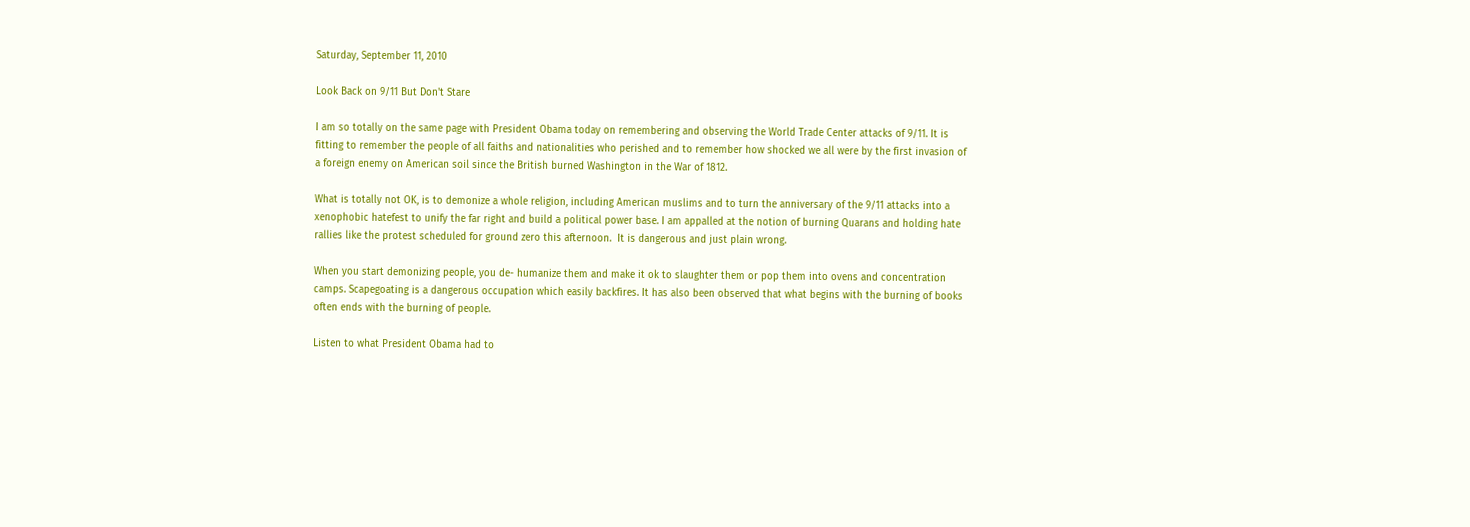Saturday, September 11, 2010

Look Back on 9/11 But Don't Stare

I am so totally on the same page with President Obama today on remembering and observing the World Trade Center attacks of 9/11. It is fitting to remember the people of all faiths and nationalities who perished and to remember how shocked we all were by the first invasion of a foreign enemy on American soil since the British burned Washington in the War of 1812.

What is totally not OK, is to demonize a whole religion, including American muslims and to turn the anniversary of the 9/11 attacks into a xenophobic hatefest to unify the far right and build a political power base. I am appalled at the notion of burning Quarans and holding hate rallies like the protest scheduled for ground zero this afternoon.  It is dangerous and just plain wrong.

When you start demonizing people, you de- humanize them and make it ok to slaughter them or pop them into ovens and concentration camps. Scapegoating is a dangerous occupation which easily backfires. It has also been observed that what begins with the burning of books often ends with the burning of people.

Listen to what President Obama had to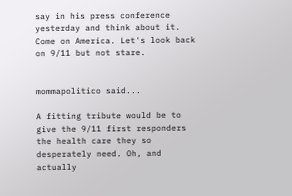say in his press conference yesterday and think about it.  Come on America. Let's look back on 9/11 but not stare.


mommapolitico said...

A fitting tribute would be to give the 9/11 first responders the health care they so desperately need. Oh, and actually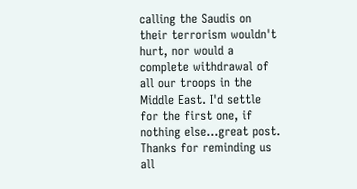calling the Saudis on their terrorism wouldn't hurt, nor would a complete withdrawal of all our troops in the Middle East. I'd settle for the first one, if nothing else...great post. Thanks for reminding us all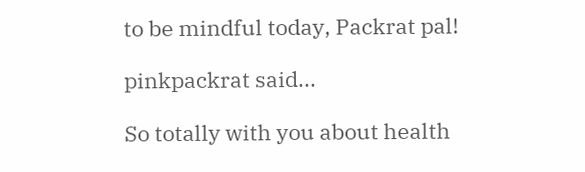to be mindful today, Packrat pal!

pinkpackrat said...

So totally with you about health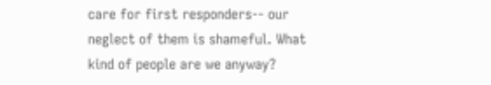care for first responders-- our neglect of them is shameful. What kind of people are we anyway?